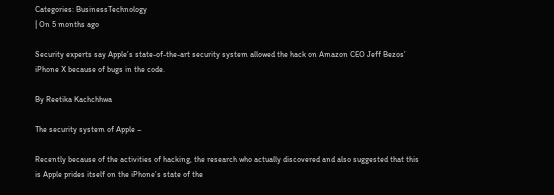Categories: BusinessTechnology
| On 5 months ago

Security experts say Apple’s state-of-the-art security system allowed the hack on Amazon CEO Jeff Bezos’ iPhone X because of bugs in the code.

By Reetika Kachchhwa

The security system of Apple –

Recently because of the activities of hacking, the research who actually discovered and also suggested that this is Apple prides itself on the iPhone’s state of the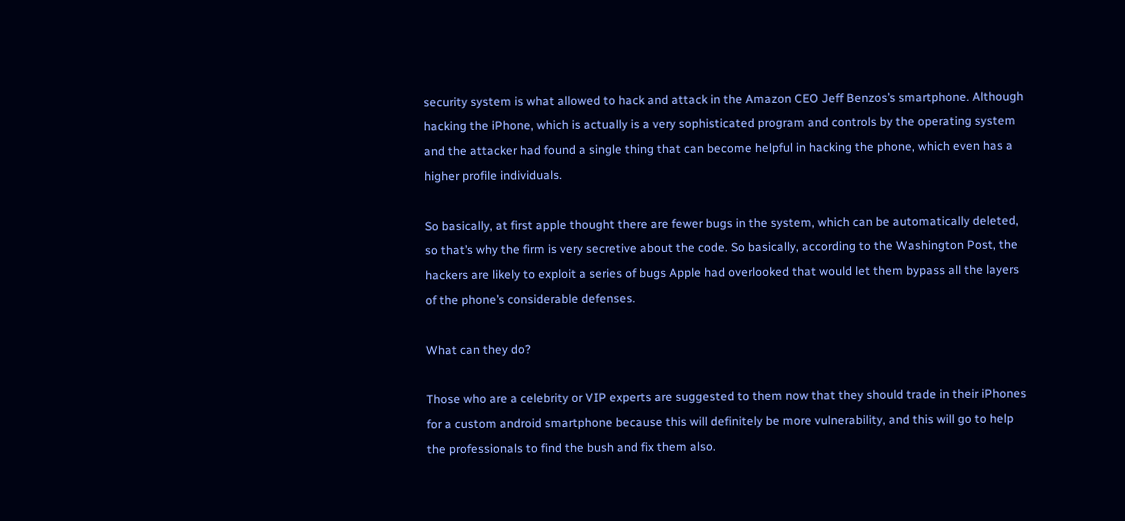security system is what allowed to hack and attack in the Amazon CEO Jeff Benzos’s smartphone. Although hacking the iPhone, which is actually is a very sophisticated program and controls by the operating system and the attacker had found a single thing that can become helpful in hacking the phone, which even has a higher profile individuals.

So basically, at first apple thought there are fewer bugs in the system, which can be automatically deleted, so that’s why the firm is very secretive about the code. So basically, according to the Washington Post, the hackers are likely to exploit a series of bugs Apple had overlooked that would let them bypass all the layers of the phone’s considerable defenses.

What can they do?

Those who are a celebrity or VIP experts are suggested to them now that they should trade in their iPhones for a custom android smartphone because this will definitely be more vulnerability, and this will go to help the professionals to find the bush and fix them also.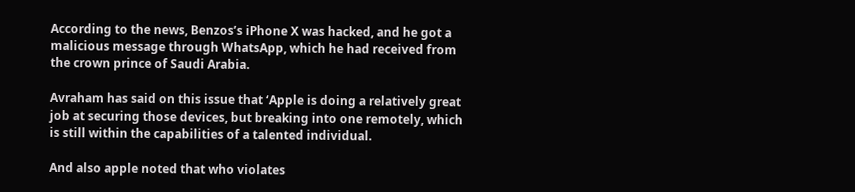According to the news, Benzos’s iPhone X was hacked, and he got a malicious message through WhatsApp, which he had received from the crown prince of Saudi Arabia.

Avraham has said on this issue that ‘Apple is doing a relatively great job at securing those devices, but breaking into one remotely, which is still within the capabilities of a talented individual.

And also apple noted that who violates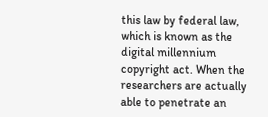this law by federal law, which is known as the digital millennium copyright act. When the researchers are actually able to penetrate an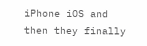iPhone iOS and then they finally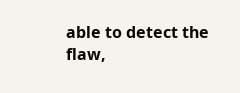able to detect the flaw,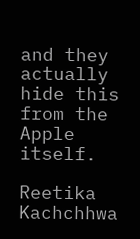and they actually hide this from the Apple itself.

Reetika Kachchhwa